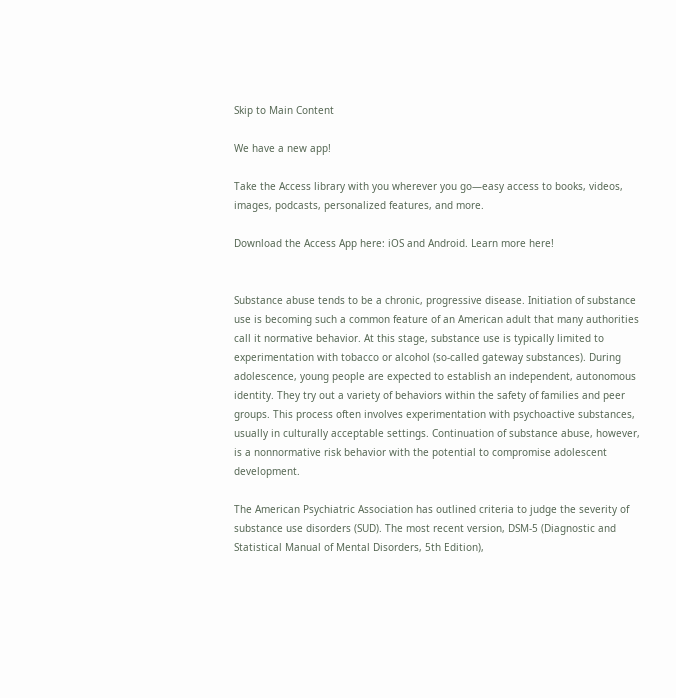Skip to Main Content

We have a new app!

Take the Access library with you wherever you go—easy access to books, videos, images, podcasts, personalized features, and more.

Download the Access App here: iOS and Android. Learn more here!


Substance abuse tends to be a chronic, progressive disease. Initiation of substance use is becoming such a common feature of an American adult that many authorities call it normative behavior. At this stage, substance use is typically limited to experimentation with tobacco or alcohol (so-called gateway substances). During adolescence, young people are expected to establish an independent, autonomous identity. They try out a variety of behaviors within the safety of families and peer groups. This process often involves experimentation with psychoactive substances, usually in culturally acceptable settings. Continuation of substance abuse, however, is a nonnormative risk behavior with the potential to compromise adolescent development.

The American Psychiatric Association has outlined criteria to judge the severity of substance use disorders (SUD). The most recent version, DSM-5 (Diagnostic and Statistical Manual of Mental Disorders, 5th Edition),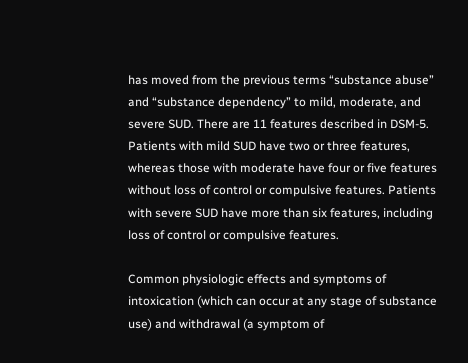has moved from the previous terms “substance abuse” and “substance dependency” to mild, moderate, and severe SUD. There are 11 features described in DSM-5. Patients with mild SUD have two or three features, whereas those with moderate have four or five features without loss of control or compulsive features. Patients with severe SUD have more than six features, including loss of control or compulsive features.

Common physiologic effects and symptoms of intoxication (which can occur at any stage of substance use) and withdrawal (a symptom of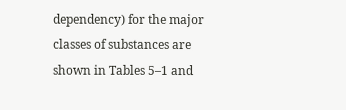dependency) for the major classes of substances are shown in Tables 5–1 and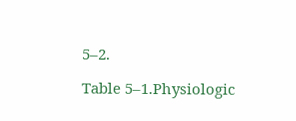5–2.

Table 5–1.Physiologic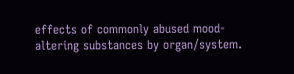effects of commonly abused mood-altering substances by organ/system.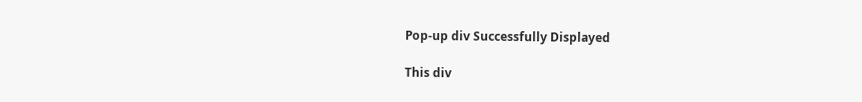Pop-up div Successfully Displayed

This div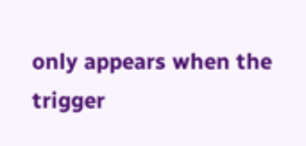only appears when the trigger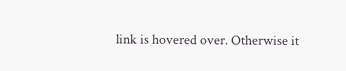link is hovered over. Otherwise it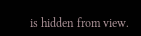is hidden from view.